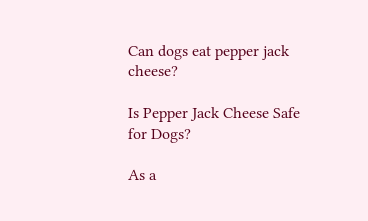Can dogs eat pepper jack cheese?

Is Pepper Jack Cheese Safe for Dogs?

As a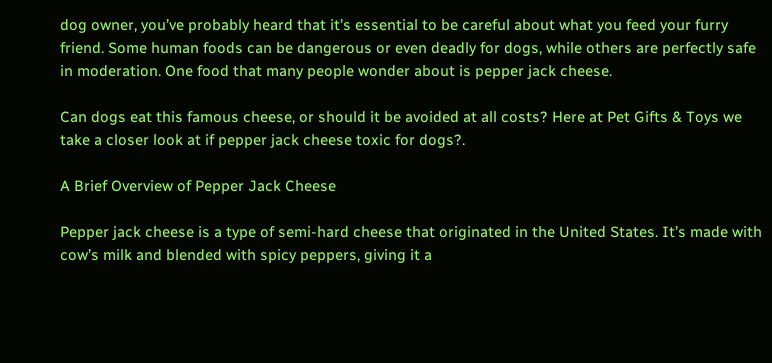dog owner, you’ve probably heard that it’s essential to be careful about what you feed your furry friend. Some human foods can be dangerous or even deadly for dogs, while others are perfectly safe in moderation. One food that many people wonder about is pepper jack cheese.

Can dogs eat this famous cheese, or should it be avoided at all costs? Here at Pet Gifts & Toys we take a closer look at if pepper jack cheese toxic for dogs?.

A Brief Overview of Pepper Jack Cheese

Pepper jack cheese is a type of semi-hard cheese that originated in the United States. It’s made with cow’s milk and blended with spicy peppers, giving it a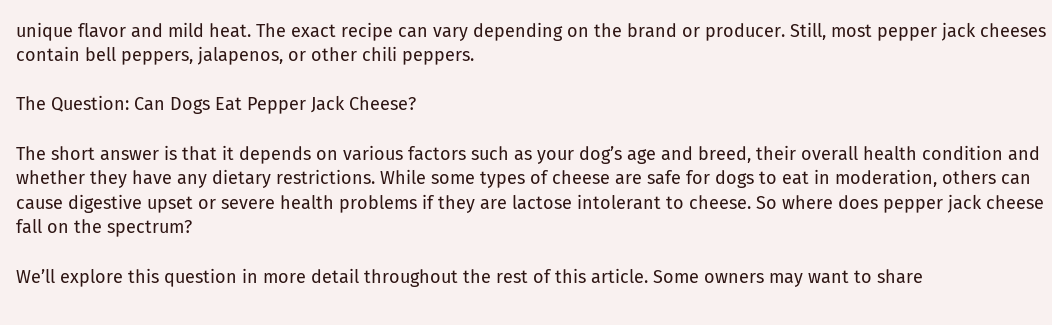unique flavor and mild heat. The exact recipe can vary depending on the brand or producer. Still, most pepper jack cheeses contain bell peppers, jalapenos, or other chili peppers.

The Question: Can Dogs Eat Pepper Jack Cheese?

The short answer is that it depends on various factors such as your dog’s age and breed, their overall health condition and whether they have any dietary restrictions. While some types of cheese are safe for dogs to eat in moderation, others can cause digestive upset or severe health problems if they are lactose intolerant to cheese. So where does pepper jack cheese fall on the spectrum?

We’ll explore this question in more detail throughout the rest of this article. Some owners may want to share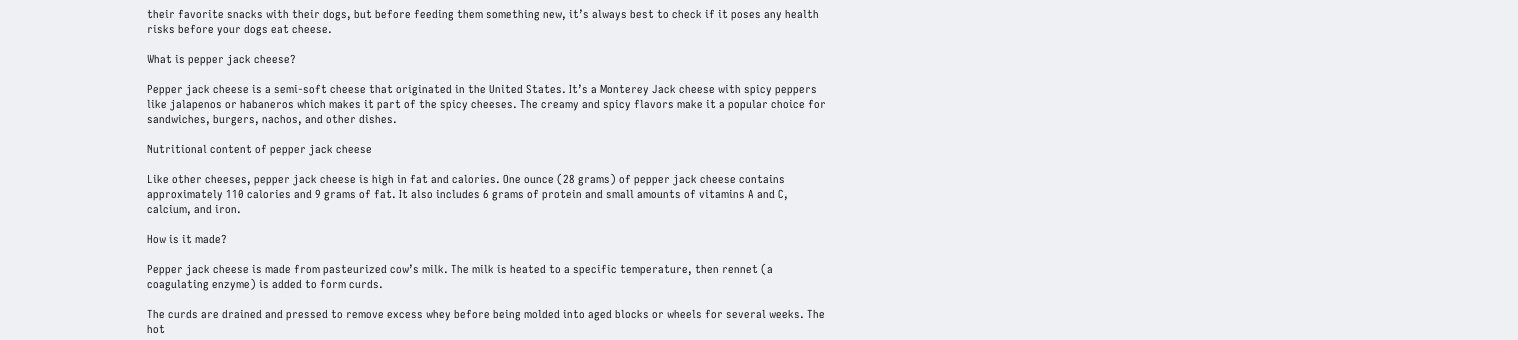their favorite snacks with their dogs, but before feeding them something new, it’s always best to check if it poses any health risks before your dogs eat cheese.

What is pepper jack cheese?

Pepper jack cheese is a semi-soft cheese that originated in the United States. It’s a Monterey Jack cheese with spicy peppers like jalapenos or habaneros which makes it part of the spicy cheeses. The creamy and spicy flavors make it a popular choice for sandwiches, burgers, nachos, and other dishes.

Nutritional content of pepper jack cheese

Like other cheeses, pepper jack cheese is high in fat and calories. One ounce (28 grams) of pepper jack cheese contains approximately 110 calories and 9 grams of fat. It also includes 6 grams of protein and small amounts of vitamins A and C, calcium, and iron.

How is it made?

Pepper jack cheese is made from pasteurized cow’s milk. The milk is heated to a specific temperature, then rennet (a coagulating enzyme) is added to form curds.

The curds are drained and pressed to remove excess whey before being molded into aged blocks or wheels for several weeks. The hot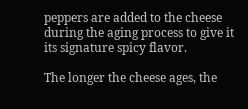peppers are added to the cheese during the aging process to give it its signature spicy flavor.

The longer the cheese ages, the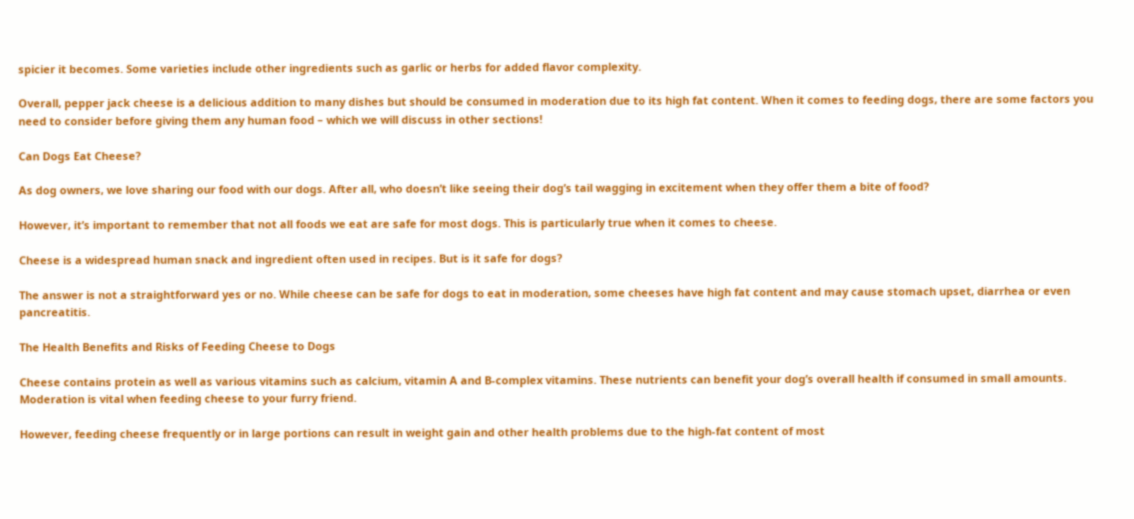spicier it becomes. Some varieties include other ingredients such as garlic or herbs for added flavor complexity.

Overall, pepper jack cheese is a delicious addition to many dishes but should be consumed in moderation due to its high fat content. When it comes to feeding dogs, there are some factors you need to consider before giving them any human food – which we will discuss in other sections!

Can Dogs Eat Cheese?

As dog owners, we love sharing our food with our dogs. After all, who doesn’t like seeing their dog’s tail wagging in excitement when they offer them a bite of food?

However, it’s important to remember that not all foods we eat are safe for most dogs. This is particularly true when it comes to cheese.

Cheese is a widespread human snack and ingredient often used in recipes. But is it safe for dogs?

The answer is not a straightforward yes or no. While cheese can be safe for dogs to eat in moderation, some cheeses have high fat content and may cause stomach upset, diarrhea or even pancreatitis.

The Health Benefits and Risks of Feeding Cheese to Dogs

Cheese contains protein as well as various vitamins such as calcium, vitamin A and B-complex vitamins. These nutrients can benefit your dog’s overall health if consumed in small amounts. Moderation is vital when feeding cheese to your furry friend.

However, feeding cheese frequently or in large portions can result in weight gain and other health problems due to the high-fat content of most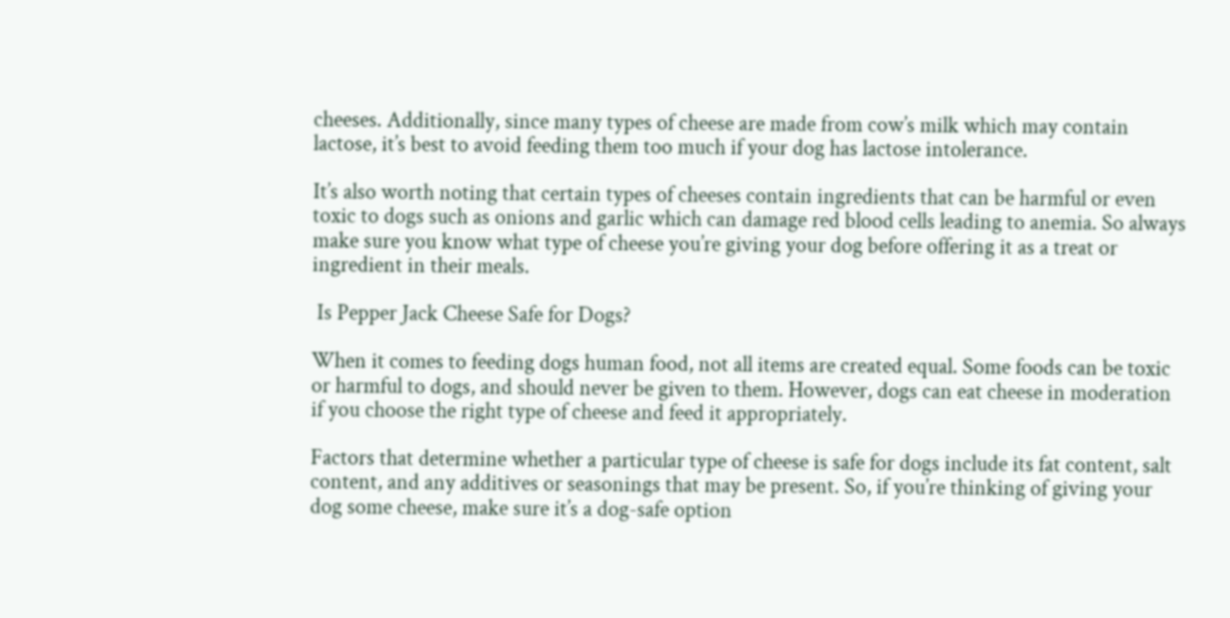cheeses. Additionally, since many types of cheese are made from cow’s milk which may contain lactose, it’s best to avoid feeding them too much if your dog has lactose intolerance.

It’s also worth noting that certain types of cheeses contain ingredients that can be harmful or even toxic to dogs such as onions and garlic which can damage red blood cells leading to anemia. So always make sure you know what type of cheese you’re giving your dog before offering it as a treat or ingredient in their meals.

 Is Pepper Jack Cheese Safe for Dogs?

When it comes to feeding dogs human food, not all items are created equal. Some foods can be toxic or harmful to dogs, and should never be given to them. However, dogs can eat cheese in moderation if you choose the right type of cheese and feed it appropriately.

Factors that determine whether a particular type of cheese is safe for dogs include its fat content, salt content, and any additives or seasonings that may be present. So, if you’re thinking of giving your dog some cheese, make sure it’s a dog-safe option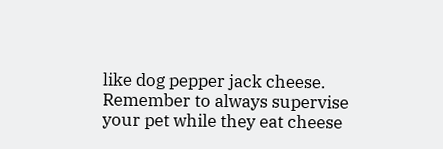like dog pepper jack cheese. Remember to always supervise your pet while they eat cheese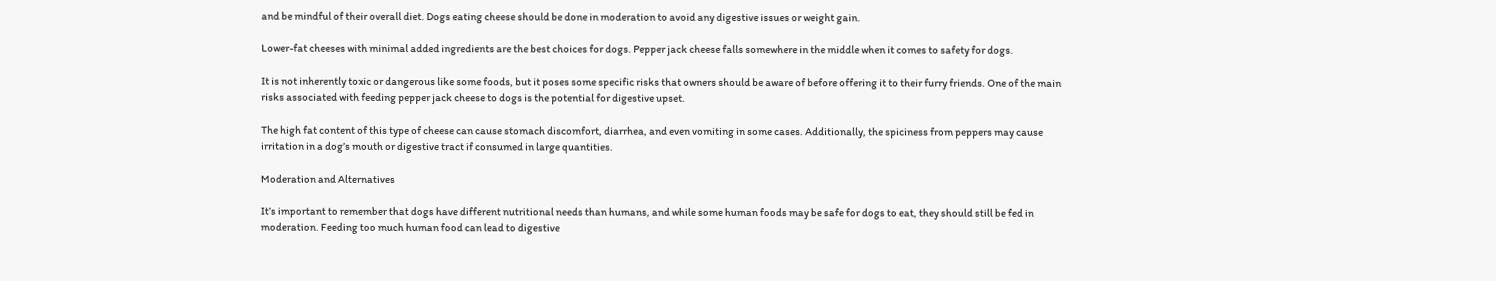and be mindful of their overall diet. Dogs eating cheese should be done in moderation to avoid any digestive issues or weight gain.

Lower-fat cheeses with minimal added ingredients are the best choices for dogs. Pepper jack cheese falls somewhere in the middle when it comes to safety for dogs.

It is not inherently toxic or dangerous like some foods, but it poses some specific risks that owners should be aware of before offering it to their furry friends. One of the main risks associated with feeding pepper jack cheese to dogs is the potential for digestive upset.

The high fat content of this type of cheese can cause stomach discomfort, diarrhea, and even vomiting in some cases. Additionally, the spiciness from peppers may cause irritation in a dog’s mouth or digestive tract if consumed in large quantities.

Moderation and Alternatives

It’s important to remember that dogs have different nutritional needs than humans, and while some human foods may be safe for dogs to eat, they should still be fed in moderation. Feeding too much human food can lead to digestive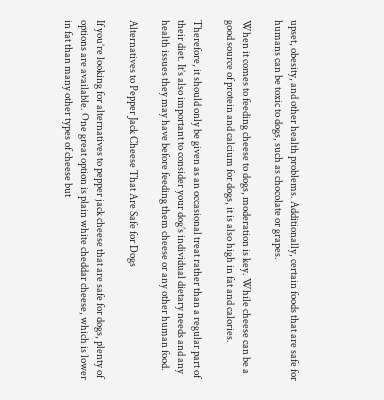upset, obesity, and other health problems. Additionally, certain foods that are safe for humans can be toxic to dogs, such as chocolate or grapes.

When it comes to feeding cheese to dogs, moderation is key. While cheese can be a good source of protein and calcium for dogs, it is also high in fat and calories.

Therefore, it should only be given as an occasional treat rather than a regular part of their diet. It’s also important to consider your dog’s individual dietary needs and any health issues they may have before feeding them cheese or any other human food.

Alternatives to Pepper Jack Cheese That Are Safe for Dogs

If you’re looking for alternatives to pepper jack cheese that are safe for dogs, plenty of options are available. One great option is plain white cheddar cheese, which is lower in fat than many other types of cheese but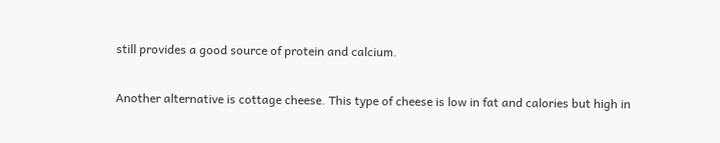still provides a good source of protein and calcium.

Another alternative is cottage cheese. This type of cheese is low in fat and calories but high in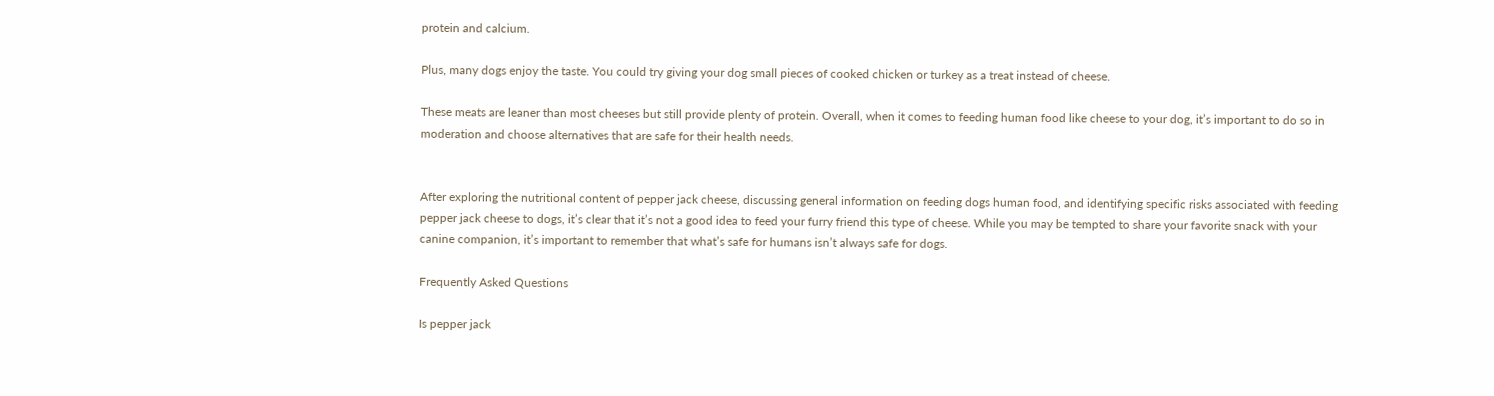protein and calcium.

Plus, many dogs enjoy the taste. You could try giving your dog small pieces of cooked chicken or turkey as a treat instead of cheese.

These meats are leaner than most cheeses but still provide plenty of protein. Overall, when it comes to feeding human food like cheese to your dog, it’s important to do so in moderation and choose alternatives that are safe for their health needs.


After exploring the nutritional content of pepper jack cheese, discussing general information on feeding dogs human food, and identifying specific risks associated with feeding pepper jack cheese to dogs, it’s clear that it’s not a good idea to feed your furry friend this type of cheese. While you may be tempted to share your favorite snack with your canine companion, it’s important to remember that what’s safe for humans isn’t always safe for dogs.

Frequently Asked Questions

Is pepper jack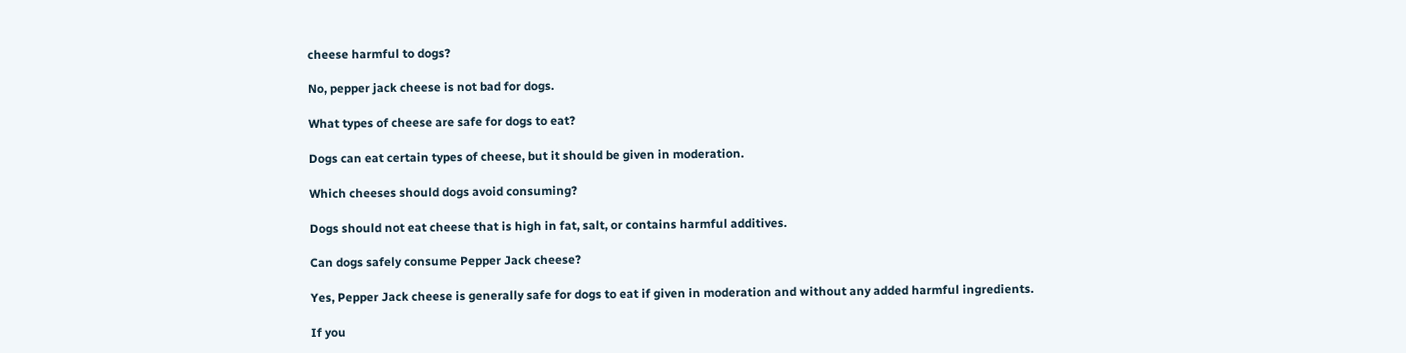cheese harmful to dogs?

No, pepper jack cheese is not bad for dogs.

What types of cheese are safe for dogs to eat?

Dogs can eat certain types of cheese, but it should be given in moderation.

Which cheeses should dogs avoid consuming?

Dogs should not eat cheese that is high in fat, salt, or contains harmful additives.

Can dogs safely consume Pepper Jack cheese?

Yes, Pepper Jack cheese is generally safe for dogs to eat if given in moderation and without any added harmful ingredients.

If you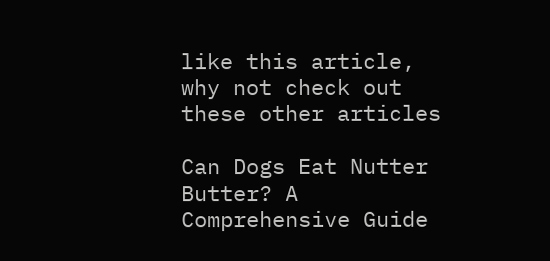like this article, why not check out these other articles

Can Dogs Eat Nutter Butter? A Comprehensive Guide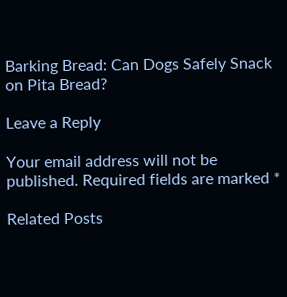Barking Bread: Can Dogs Safely Snack on Pita Bread?

Leave a Reply

Your email address will not be published. Required fields are marked *

Related Posts